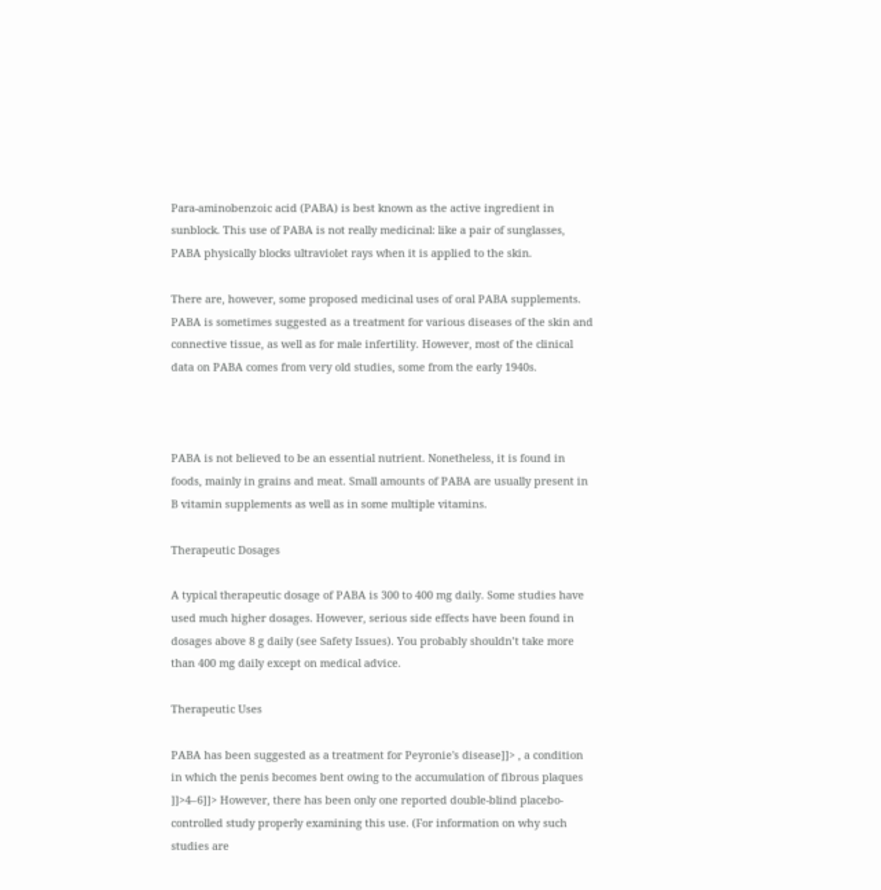Para-aminobenzoic acid (PABA) is best known as the active ingredient in sunblock. This use of PABA is not really medicinal: like a pair of sunglasses, PABA physically blocks ultraviolet rays when it is applied to the skin.

There are, however, some proposed medicinal uses of oral PABA supplements. PABA is sometimes suggested as a treatment for various diseases of the skin and connective tissue, as well as for male infertility. However, most of the clinical data on PABA comes from very old studies, some from the early 1940s.



PABA is not believed to be an essential nutrient. Nonetheless, it is found in foods, mainly in grains and meat. Small amounts of PABA are usually present in B vitamin supplements as well as in some multiple vitamins.

Therapeutic Dosages

A typical therapeutic dosage of PABA is 300 to 400 mg daily. Some studies have used much higher dosages. However, serious side effects have been found in dosages above 8 g daily (see Safety Issues). You probably shouldn’t take more than 400 mg daily except on medical advice.

Therapeutic Uses

PABA has been suggested as a treatment for Peyronie's disease]]> , a condition in which the penis becomes bent owing to the accumulation of fibrous plaques ]]>4–6]]> However, there has been only one reported double-blind placebo-controlled study properly examining this use. (For information on why such studies are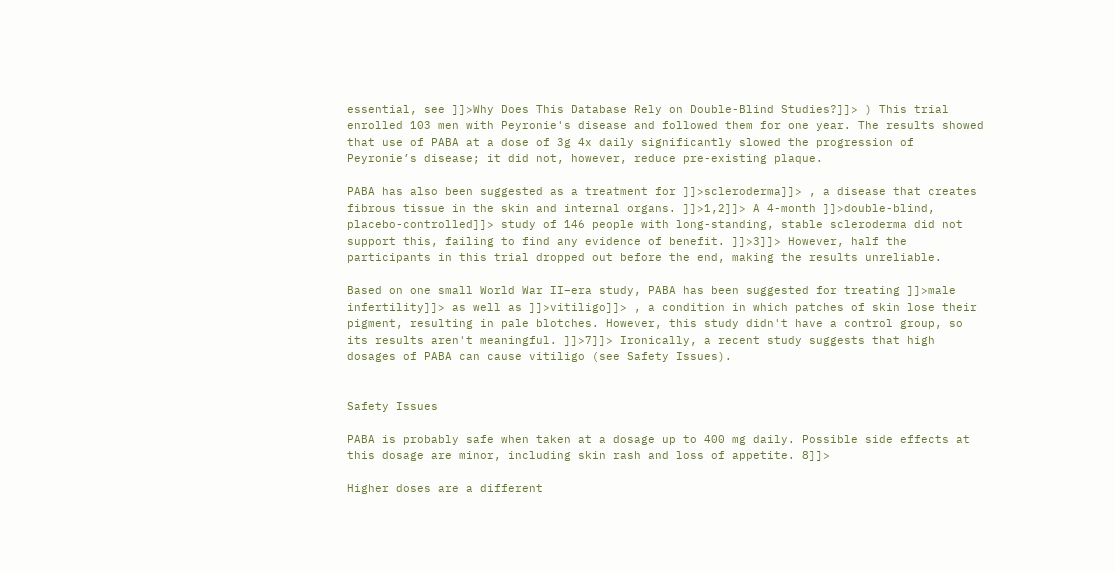essential, see ]]>Why Does This Database Rely on Double-Blind Studies?]]> ) This trial enrolled 103 men with Peyronie's disease and followed them for one year. The results showed that use of PABA at a dose of 3g 4x daily significantly slowed the progression of Peyronie’s disease; it did not, however, reduce pre-existing plaque.

PABA has also been suggested as a treatment for ]]>scleroderma]]> , a disease that creates fibrous tissue in the skin and internal organs. ]]>1,2]]> A 4-month ]]>double-blind, placebo-controlled]]> study of 146 people with long-standing, stable scleroderma did not support this, failing to find any evidence of benefit. ]]>3]]> However, half the participants in this trial dropped out before the end, making the results unreliable.

Based on one small World War II–era study, PABA has been suggested for treating ]]>male infertility]]> as well as ]]>vitiligo]]> , a condition in which patches of skin lose their pigment, resulting in pale blotches. However, this study didn't have a control group, so its results aren't meaningful. ]]>7]]> Ironically, a recent study suggests that high dosages of PABA can cause vitiligo (see Safety Issues).


Safety Issues

PABA is probably safe when taken at a dosage up to 400 mg daily. Possible side effects at this dosage are minor, including skin rash and loss of appetite. 8]]>

Higher doses are a different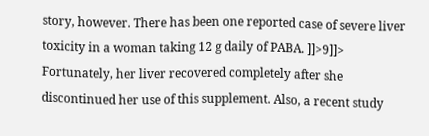story, however. There has been one reported case of severe liver toxicity in a woman taking 12 g daily of PABA. ]]>9]]> Fortunately, her liver recovered completely after she discontinued her use of this supplement. Also, a recent study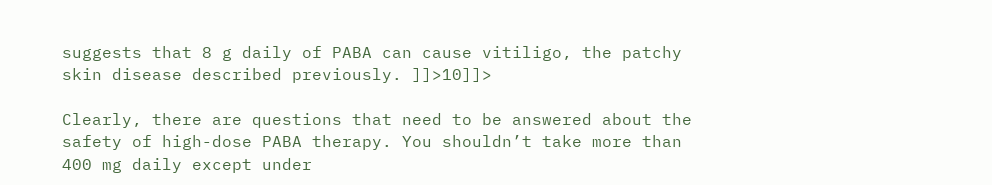suggests that 8 g daily of PABA can cause vitiligo, the patchy skin disease described previously. ]]>10]]>

Clearly, there are questions that need to be answered about the safety of high-dose PABA therapy. You shouldn’t take more than 400 mg daily except under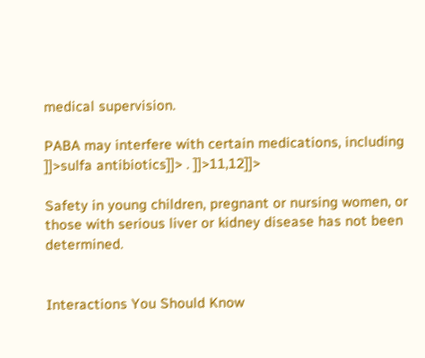medical supervision.

PABA may interfere with certain medications, including ]]>sulfa antibiotics]]> . ]]>11,12]]>

Safety in young children, pregnant or nursing women, or those with serious liver or kidney disease has not been determined.


Interactions You Should Know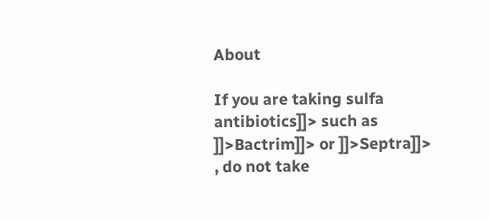About

If you are taking sulfa antibiotics]]> such as ]]>Bactrim]]> or ]]>Septra]]> , do not take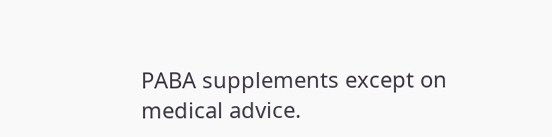PABA supplements except on medical advice.